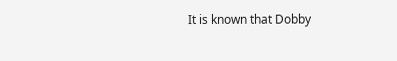It is known that Dobby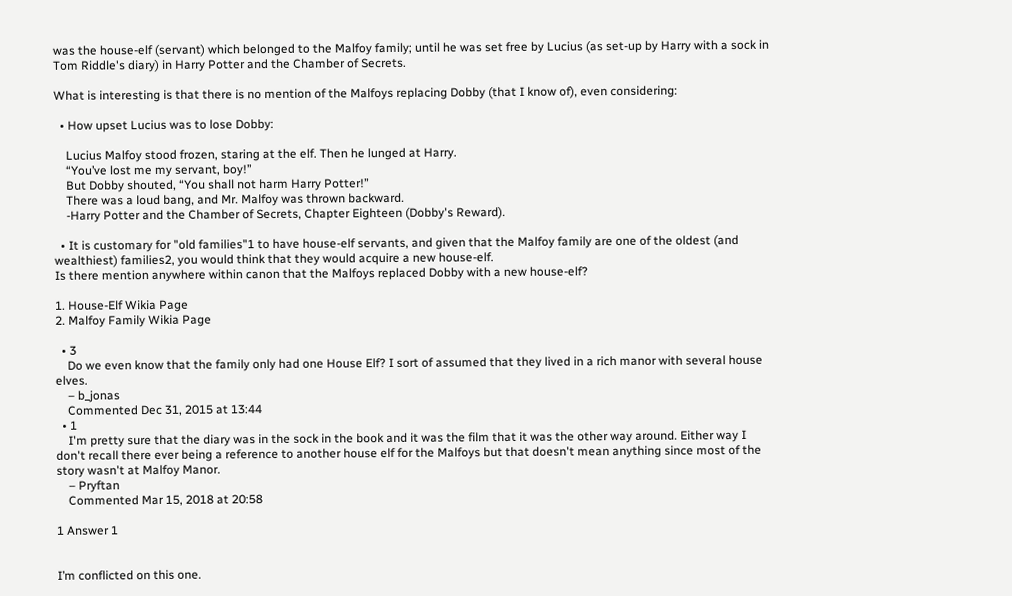was the house-elf (servant) which belonged to the Malfoy family; until he was set free by Lucius (as set-up by Harry with a sock in Tom Riddle's diary) in Harry Potter and the Chamber of Secrets.

What is interesting is that there is no mention of the Malfoys replacing Dobby (that I know of), even considering:

  • How upset Lucius was to lose Dobby:

    Lucius Malfoy stood frozen, staring at the elf. Then he lunged at Harry.
    “You’ve lost me my servant, boy!”
    But Dobby shouted, “You shall not harm Harry Potter!”
    There was a loud bang, and Mr. Malfoy was thrown backward.
    -Harry Potter and the Chamber of Secrets, Chapter Eighteen (Dobby's Reward).

  • It is customary for "old families"1 to have house-elf servants, and given that the Malfoy family are one of the oldest (and wealthiest) families2, you would think that they would acquire a new house-elf.
Is there mention anywhere within canon that the Malfoys replaced Dobby with a new house-elf?

1. House-Elf Wikia Page
2. Malfoy Family Wikia Page

  • 3
    Do we even know that the family only had one House Elf? I sort of assumed that they lived in a rich manor with several house elves.
    – b_jonas
    Commented Dec 31, 2015 at 13:44
  • 1
    I'm pretty sure that the diary was in the sock in the book and it was the film that it was the other way around. Either way I don't recall there ever being a reference to another house elf for the Malfoys but that doesn't mean anything since most of the story wasn't at Malfoy Manor.
    – Pryftan
    Commented Mar 15, 2018 at 20:58

1 Answer 1


I’m conflicted on this one.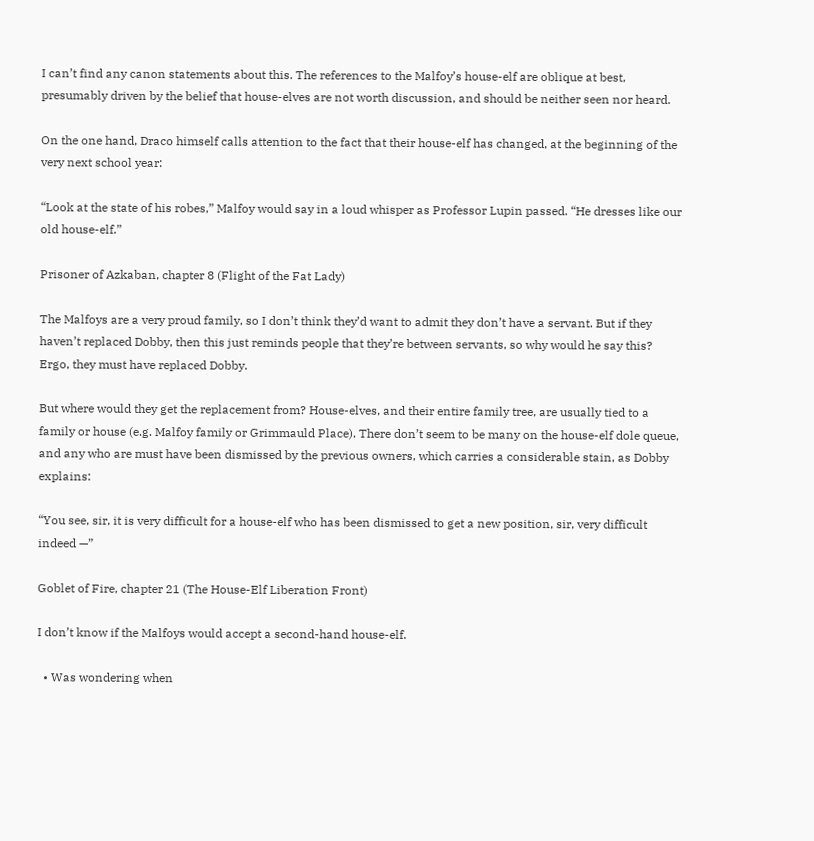I can’t find any canon statements about this. The references to the Malfoy’s house-elf are oblique at best, presumably driven by the belief that house-elves are not worth discussion, and should be neither seen nor heard.

On the one hand, Draco himself calls attention to the fact that their house-elf has changed, at the beginning of the very next school year:

“Look at the state of his robes,” Malfoy would say in a loud whisper as Professor Lupin passed. “He dresses like our old house-elf.”

Prisoner of Azkaban, chapter 8 (Flight of the Fat Lady)

The Malfoys are a very proud family, so I don’t think they’d want to admit they don’t have a servant. But if they haven’t replaced Dobby, then this just reminds people that they’re between servants, so why would he say this? Ergo, they must have replaced Dobby.

But where would they get the replacement from? House-elves, and their entire family tree, are usually tied to a family or house (e.g. Malfoy family or Grimmauld Place). There don’t seem to be many on the house-elf dole queue, and any who are must have been dismissed by the previous owners, which carries a considerable stain, as Dobby explains:

“You see, sir, it is very difficult for a house-elf who has been dismissed to get a new position, sir, very difficult indeed —”

Goblet of Fire, chapter 21 (The House-Elf Liberation Front)

I don’t know if the Malfoys would accept a second-hand house-elf.

  • Was wondering when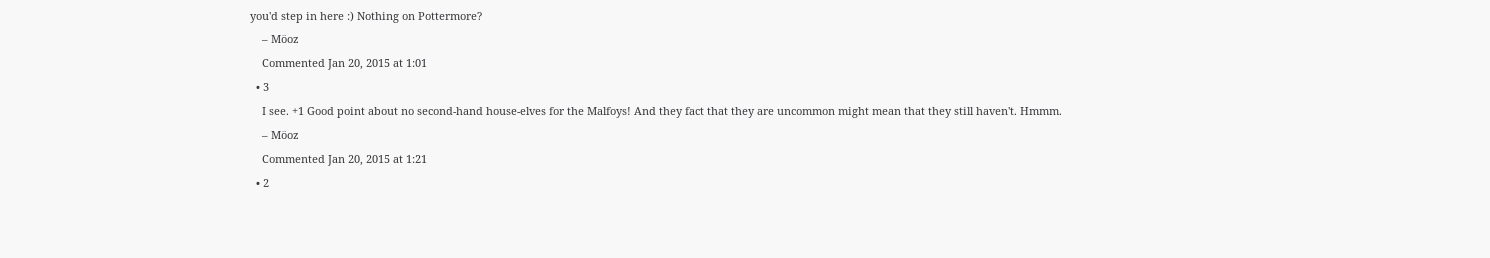you'd step in here :) Nothing on Pottermore?
    – Möoz
    Commented Jan 20, 2015 at 1:01
  • 3
    I see. +1 Good point about no second-hand house-elves for the Malfoys! And they fact that they are uncommon might mean that they still haven't. Hmmm.
    – Möoz
    Commented Jan 20, 2015 at 1:21
  • 2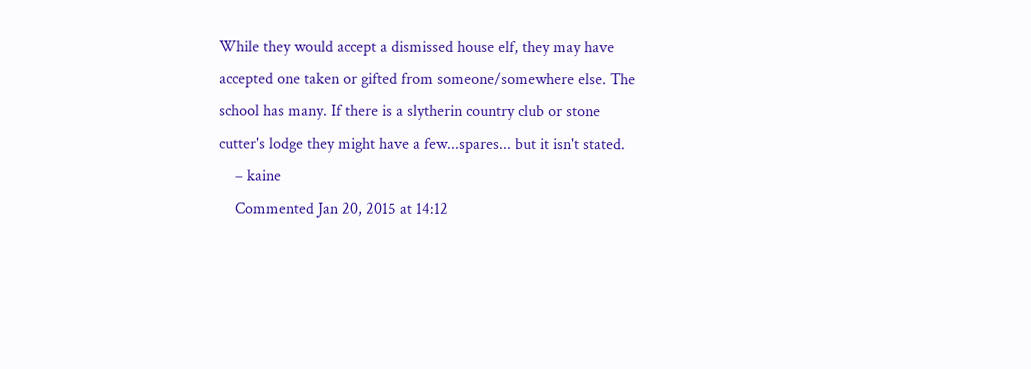While they would accept a dismissed house elf, they may have accepted one taken or gifted from someone/somewhere else. The school has many. If there is a slytherin country club or stone cutter's lodge they might have a few...spares... but it isn't stated.
    – kaine
    Commented Jan 20, 2015 at 14:12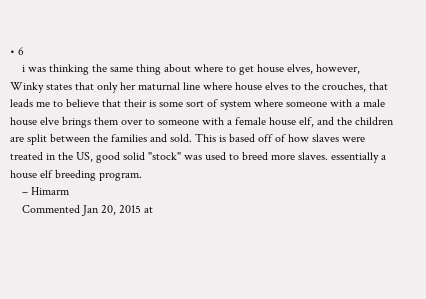• 6
    i was thinking the same thing about where to get house elves, however, Winky states that only her maturnal line where house elves to the crouches, that leads me to believe that their is some sort of system where someone with a male house elve brings them over to someone with a female house elf, and the children are split between the families and sold. This is based off of how slaves were treated in the US, good solid "stock" was used to breed more slaves. essentially a house elf breeding program.
    – Himarm
    Commented Jan 20, 2015 at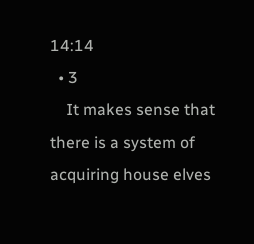14:14
  • 3
    It makes sense that there is a system of acquiring house elves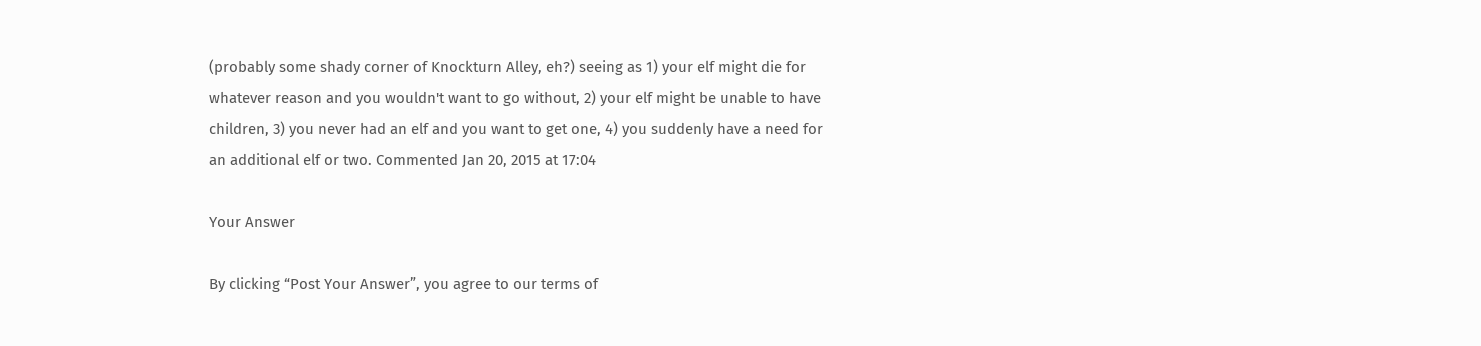(probably some shady corner of Knockturn Alley, eh?) seeing as 1) your elf might die for whatever reason and you wouldn't want to go without, 2) your elf might be unable to have children, 3) you never had an elf and you want to get one, 4) you suddenly have a need for an additional elf or two. Commented Jan 20, 2015 at 17:04

Your Answer

By clicking “Post Your Answer”, you agree to our terms of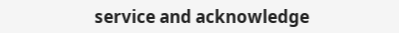service and acknowledge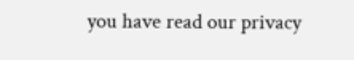you have read our privacy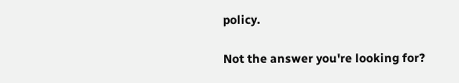policy.

Not the answer you're looking for?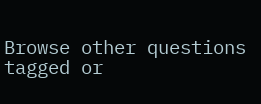Browse other questions tagged or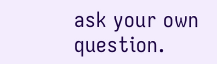ask your own question.